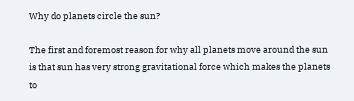Why do planets circle the sun?

The first and foremost reason for why all planets move around the sun is that sun has very strong gravitational force which makes the planets to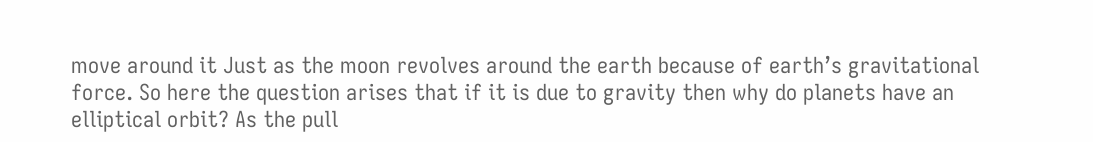move around it Just as the moon revolves around the earth because of earth’s gravitational force. So here the question arises that if it is due to gravity then why do planets have an elliptical orbit? As the pull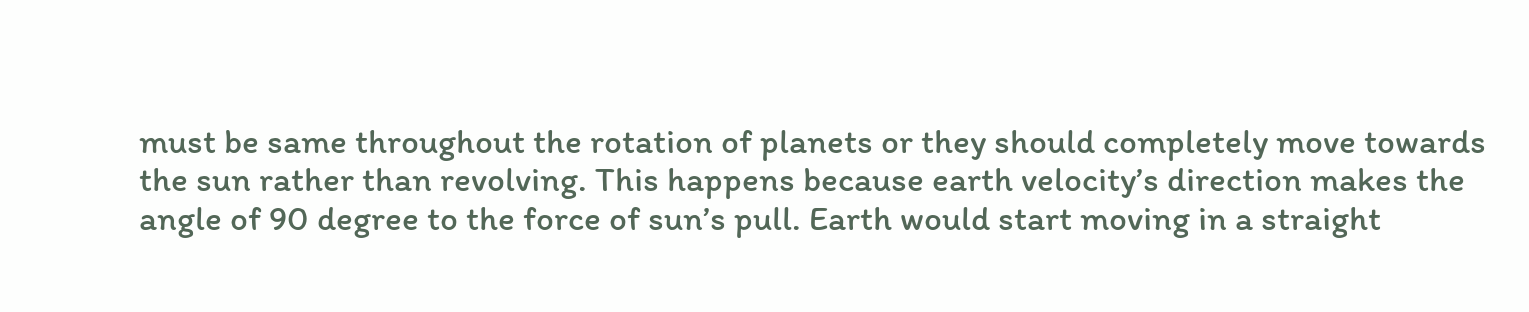must be same throughout the rotation of planets or they should completely move towards the sun rather than revolving. This happens because earth velocity’s direction makes the angle of 90 degree to the force of sun’s pull. Earth would start moving in a straight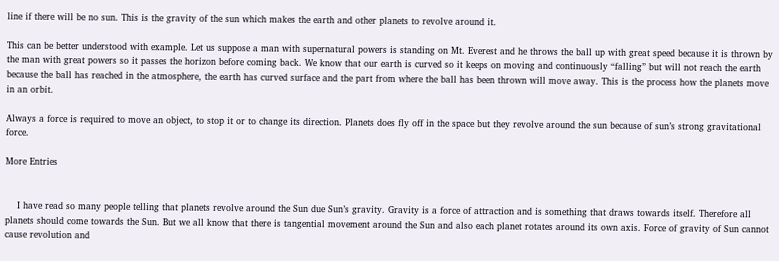line if there will be no sun. This is the gravity of the sun which makes the earth and other planets to revolve around it.

This can be better understood with example. Let us suppose a man with supernatural powers is standing on Mt. Everest and he throws the ball up with great speed because it is thrown by the man with great powers so it passes the horizon before coming back. We know that our earth is curved so it keeps on moving and continuously “falling” but will not reach the earth because the ball has reached in the atmosphere, the earth has curved surface and the part from where the ball has been thrown will move away. This is the process how the planets move in an orbit.

Always a force is required to move an object, to stop it or to change its direction. Planets does fly off in the space but they revolve around the sun because of sun’s strong gravitational force.

More Entries


    I have read so many people telling that planets revolve around the Sun due Sun’s gravity. Gravity is a force of attraction and is something that draws towards itself. Therefore all planets should come towards the Sun. But we all know that there is tangential movement around the Sun and also each planet rotates around its own axis. Force of gravity of Sun cannot cause revolution and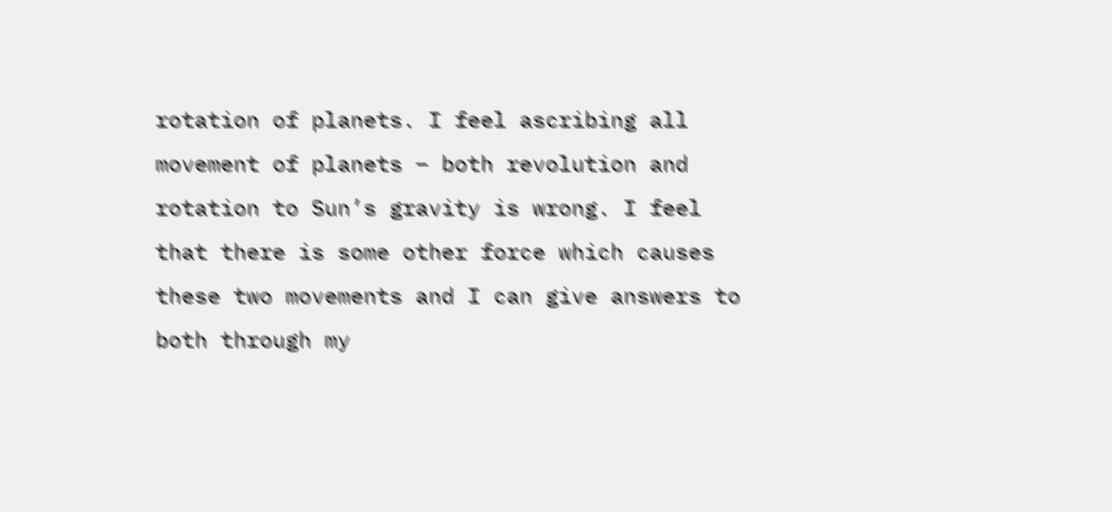rotation of planets. I feel ascribing all movement of planets – both revolution and rotation to Sun’s gravity is wrong. I feel that there is some other force which causes these two movements and I can give answers to both through my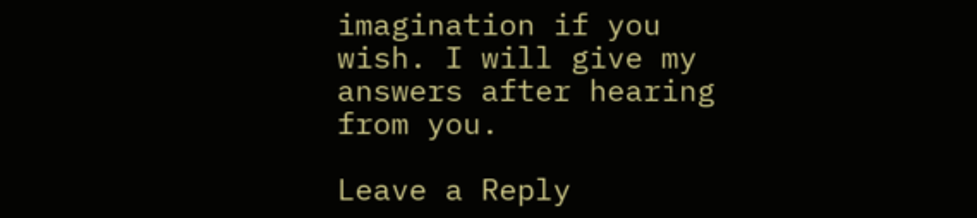imagination if you wish. I will give my answers after hearing from you.

Leave a Reply